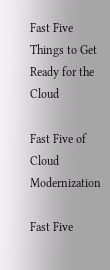Fast Five Things to Get Ready for the Cloud

Fast Five of Cloud Modernization

Fast Five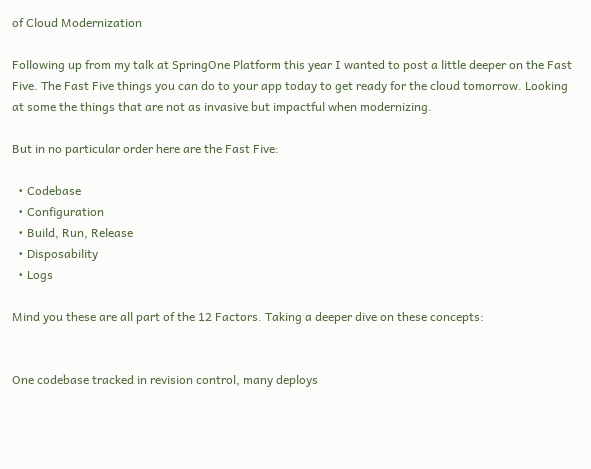of Cloud Modernization

Following up from my talk at SpringOne Platform this year I wanted to post a little deeper on the Fast Five. The Fast Five things you can do to your app today to get ready for the cloud tomorrow. Looking at some the things that are not as invasive but impactful when modernizing.

But in no particular order here are the Fast Five:

  • Codebase
  • Configuration
  • Build, Run, Release
  • Disposability
  • Logs

Mind you these are all part of the 12 Factors. Taking a deeper dive on these concepts:


One codebase tracked in revision control, many deploys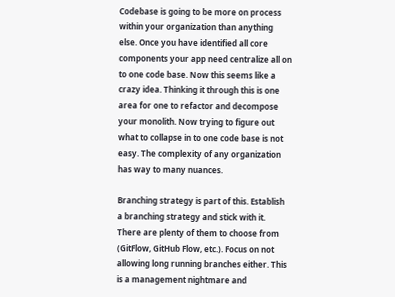Codebase is going to be more on process within your organization than anything else. Once you have identified all core components your app need centralize all on to one code base. Now this seems like a crazy idea. Thinking it through this is one area for one to refactor and decompose your monolith. Now trying to figure out what to collapse in to one code base is not easy. The complexity of any organization has way to many nuances.

Branching strategy is part of this. Establish a branching strategy and stick with it. There are plenty of them to choose from (GitFlow, GitHub Flow, etc.). Focus on not allowing long running branches either. This is a management nightmare and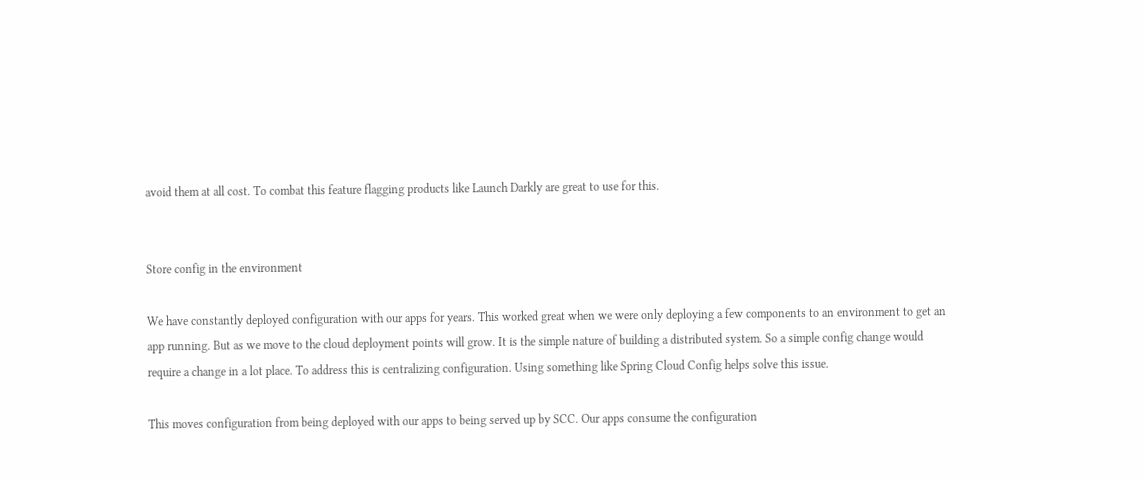avoid them at all cost. To combat this feature flagging products like Launch Darkly are great to use for this.


Store config in the environment

We have constantly deployed configuration with our apps for years. This worked great when we were only deploying a few components to an environment to get an app running. But as we move to the cloud deployment points will grow. It is the simple nature of building a distributed system. So a simple config change would require a change in a lot place. To address this is centralizing configuration. Using something like Spring Cloud Config helps solve this issue.

This moves configuration from being deployed with our apps to being served up by SCC. Our apps consume the configuration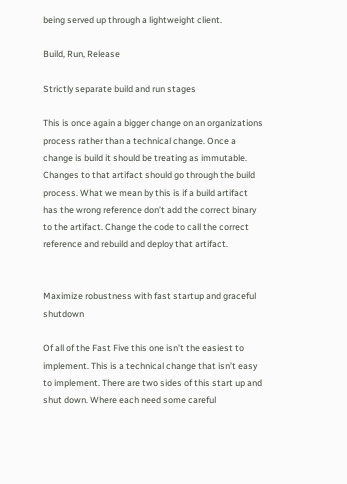being served up through a lightweight client.

Build, Run, Release

Strictly separate build and run stages

This is once again a bigger change on an organizations process rather than a technical change. Once a change is build it should be treating as immutable. Changes to that artifact should go through the build process. What we mean by this is if a build artifact has the wrong reference don’t add the correct binary to the artifact. Change the code to call the correct reference and rebuild and deploy that artifact.


Maximize robustness with fast startup and graceful shutdown

Of all of the Fast Five this one isn’t the easiest to implement. This is a technical change that isn’t easy to implement. There are two sides of this start up and shut down. Where each need some careful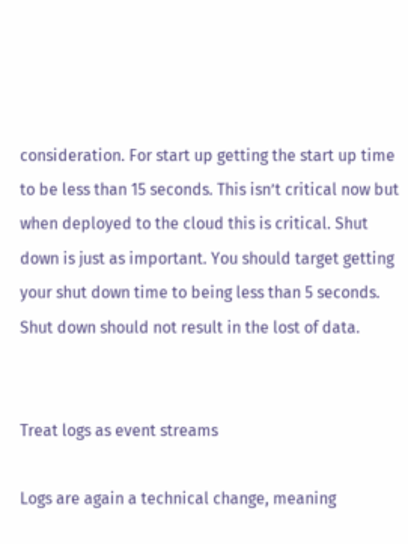consideration. For start up getting the start up time to be less than 15 seconds. This isn’t critical now but when deployed to the cloud this is critical. Shut down is just as important. You should target getting your shut down time to being less than 5 seconds. Shut down should not result in the lost of data.


Treat logs as event streams

Logs are again a technical change, meaning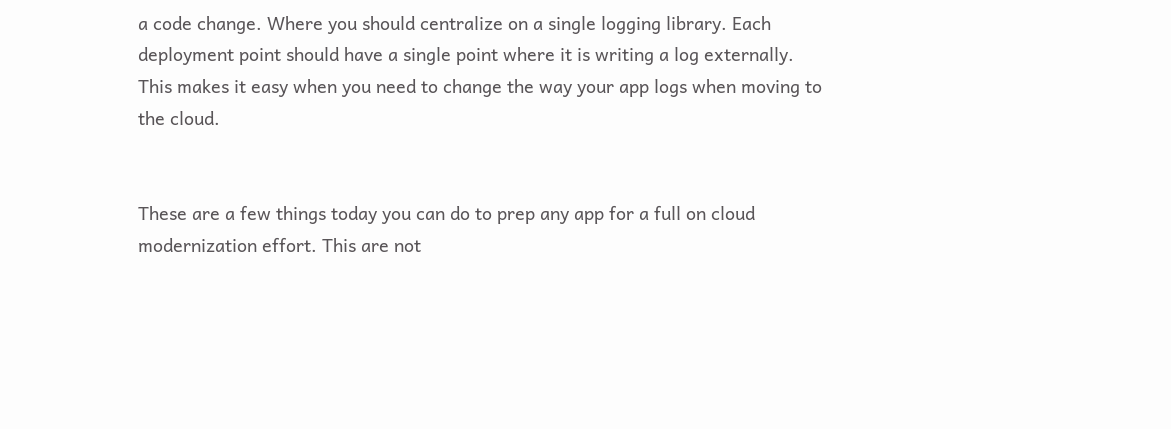a code change. Where you should centralize on a single logging library. Each deployment point should have a single point where it is writing a log externally. This makes it easy when you need to change the way your app logs when moving to the cloud.


These are a few things today you can do to prep any app for a full on cloud modernization effort. This are not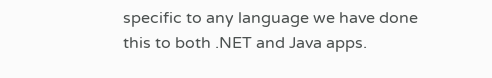specific to any language we have done this to both .NET and Java apps.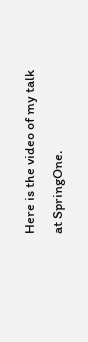Here is the video of my talk at SpringOne.